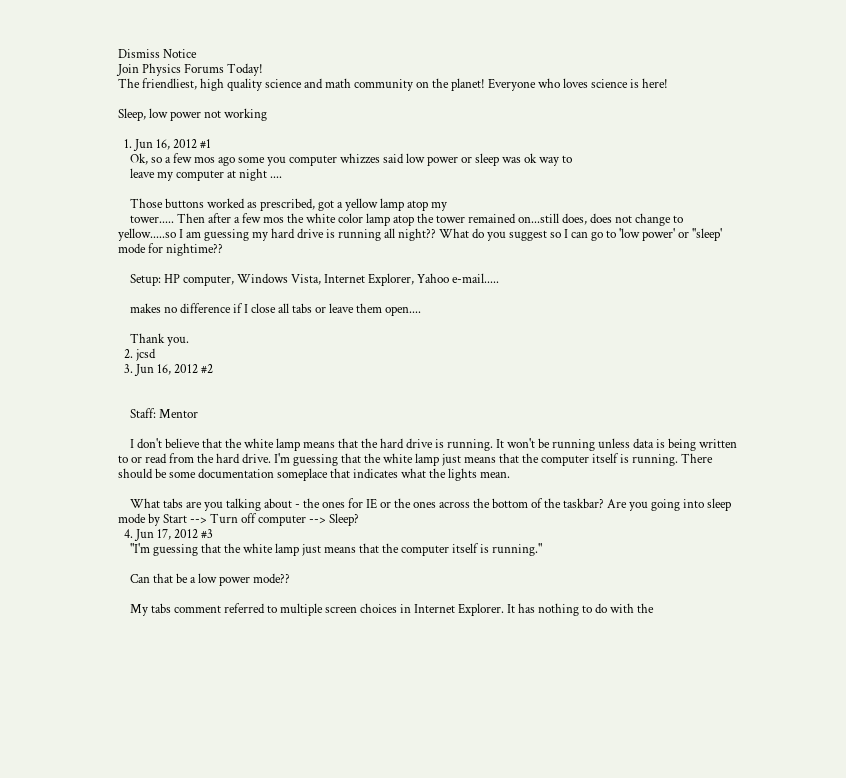Dismiss Notice
Join Physics Forums Today!
The friendliest, high quality science and math community on the planet! Everyone who loves science is here!

Sleep, low power not working

  1. Jun 16, 2012 #1
    Ok, so a few mos ago some you computer whizzes said low power or sleep was ok way to
    leave my computer at night ....

    Those buttons worked as prescribed, got a yellow lamp atop my
    tower..... Then after a few mos the white color lamp atop the tower remained on...still does, does not change to yellow.....so I am guessing my hard drive is running all night?? What do you suggest so I can go to 'low power' or ''sleep' mode for nightime??

    Setup: HP computer, Windows Vista, Internet Explorer, Yahoo e-mail.....

    makes no difference if I close all tabs or leave them open....

    Thank you.
  2. jcsd
  3. Jun 16, 2012 #2


    Staff: Mentor

    I don't believe that the white lamp means that the hard drive is running. It won't be running unless data is being written to or read from the hard drive. I'm guessing that the white lamp just means that the computer itself is running. There should be some documentation someplace that indicates what the lights mean.

    What tabs are you talking about - the ones for IE or the ones across the bottom of the taskbar? Are you going into sleep mode by Start --> Turn off computer --> Sleep?
  4. Jun 17, 2012 #3
    "I'm guessing that the white lamp just means that the computer itself is running."

    Can that be a low power mode??

    My tabs comment referred to multiple screen choices in Internet Explorer. It has nothing to do with the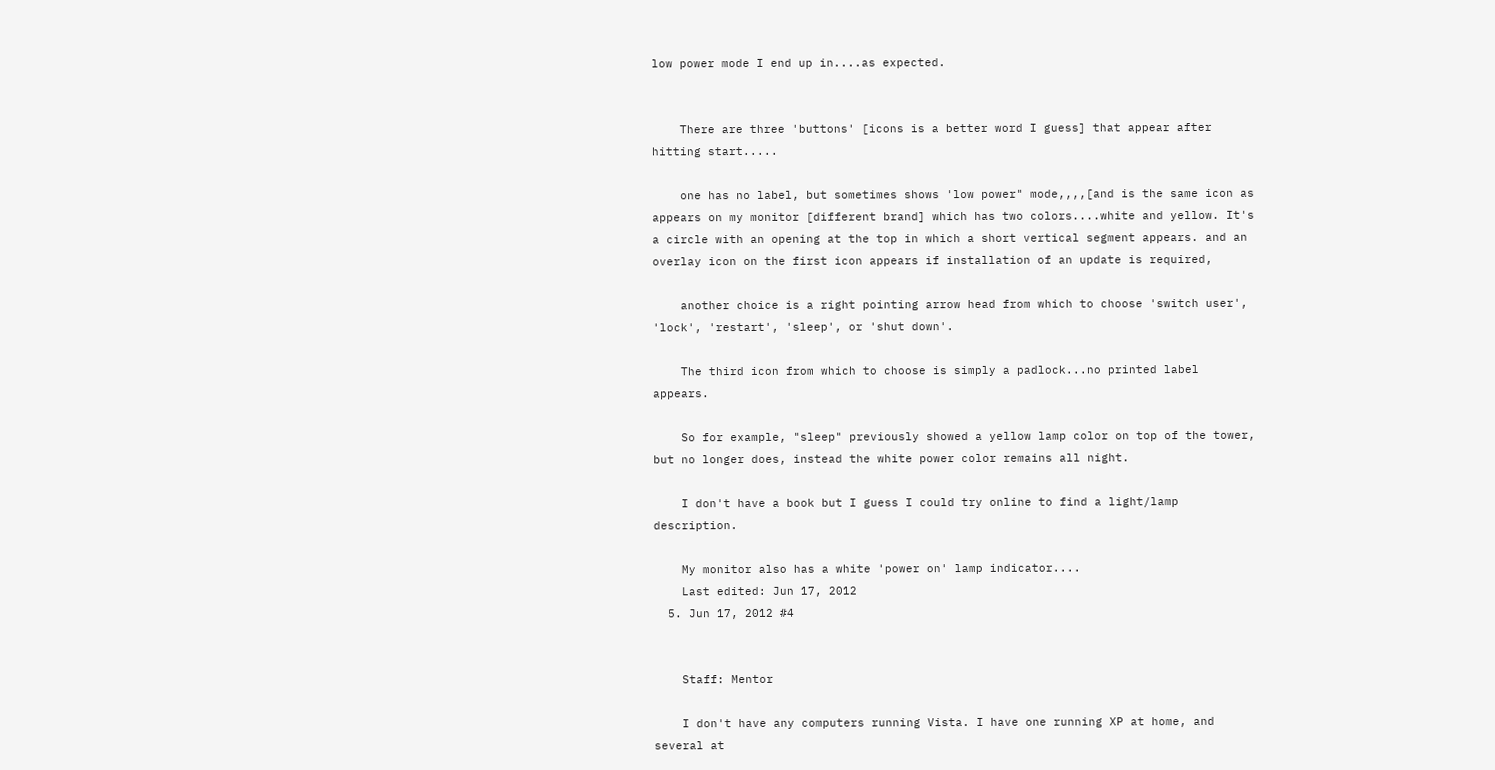low power mode I end up in....as expected.


    There are three 'buttons' [icons is a better word I guess] that appear after hitting start.....

    one has no label, but sometimes shows 'low power" mode,,,,[and is the same icon as appears on my monitor [different brand] which has two colors....white and yellow. It's a circle with an opening at the top in which a short vertical segment appears. and an overlay icon on the first icon appears if installation of an update is required,

    another choice is a right pointing arrow head from which to choose 'switch user', 'lock', 'restart', 'sleep', or 'shut down'.

    The third icon from which to choose is simply a padlock...no printed label appears.

    So for example, "sleep" previously showed a yellow lamp color on top of the tower, but no longer does, instead the white power color remains all night.

    I don't have a book but I guess I could try online to find a light/lamp description.

    My monitor also has a white 'power on' lamp indicator....
    Last edited: Jun 17, 2012
  5. Jun 17, 2012 #4


    Staff: Mentor

    I don't have any computers running Vista. I have one running XP at home, and several at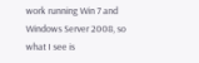work running Win 7 and Windows Server 2008, so what I see is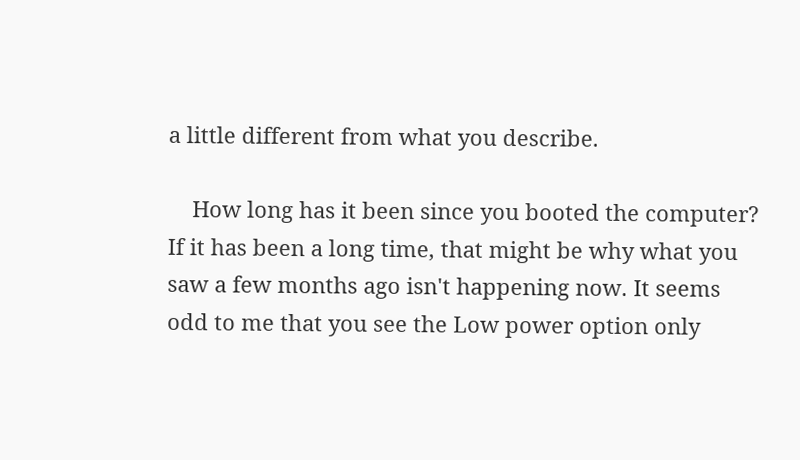a little different from what you describe.

    How long has it been since you booted the computer? If it has been a long time, that might be why what you saw a few months ago isn't happening now. It seems odd to me that you see the Low power option only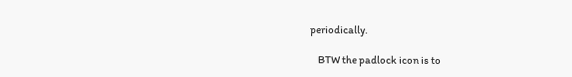periodically.

    BTW the padlock icon is to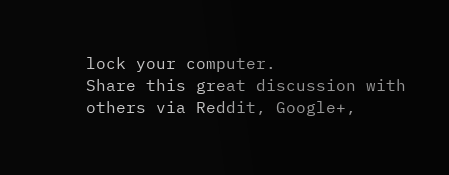lock your computer.
Share this great discussion with others via Reddit, Google+,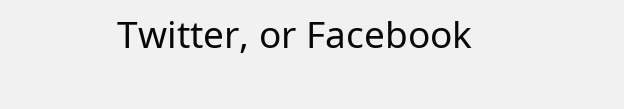Twitter, or Facebook